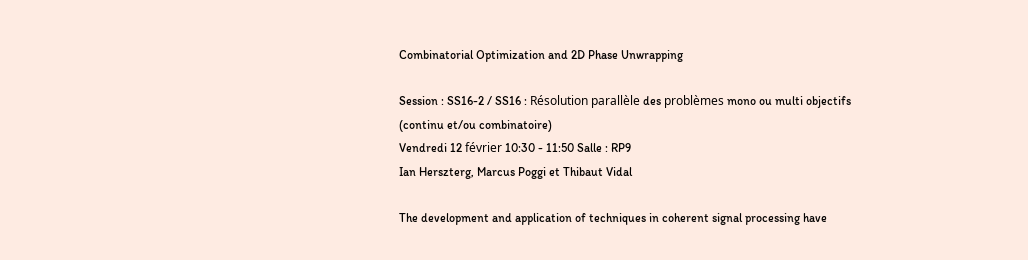Combinatorial Optimization and 2D Phase Unwrapping

Session : SS16-2 / SS16 : Résolution parallèle des problèmes mono ou multi objectifs (continu et/ou combinatoire)
Vendredi 12 février 10:30 - 11:50 Salle : RP9
Ian Herszterg, Marcus Poggi et Thibaut Vidal

The development and application of techniques in coherent signal processing have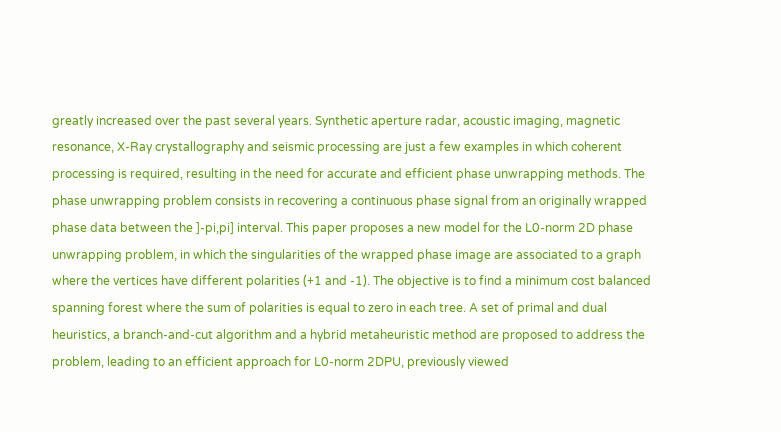greatly increased over the past several years. Synthetic aperture radar, acoustic imaging, magnetic resonance, X-Ray crystallography and seismic processing are just a few examples in which coherent processing is required, resulting in the need for accurate and efficient phase unwrapping methods. The phase unwrapping problem consists in recovering a continuous phase signal from an originally wrapped phase data between the ]-pi,pi] interval. This paper proposes a new model for the L0-norm 2D phase unwrapping problem, in which the singularities of the wrapped phase image are associated to a graph where the vertices have different polarities (+1 and -1). The objective is to find a minimum cost balanced spanning forest where the sum of polarities is equal to zero in each tree. A set of primal and dual heuristics, a branch-and-cut algorithm and a hybrid metaheuristic method are proposed to address the problem, leading to an efficient approach for L0-norm 2DPU, previously viewed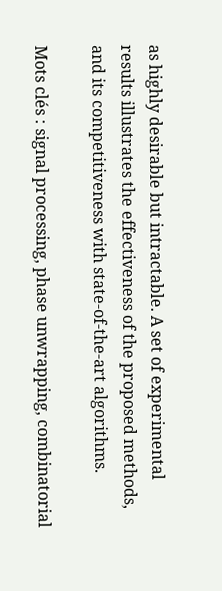as highly desirable but intractable. A set of experimental results illustrates the effectiveness of the proposed methods, and its competitiveness with state-of-the-art algorithms.

Mots clés : signal processing, phase unwrapping, combinatorial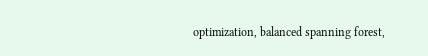optimization, balanced spanning forest,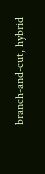branch-and-cut, hybrid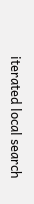iterated local search